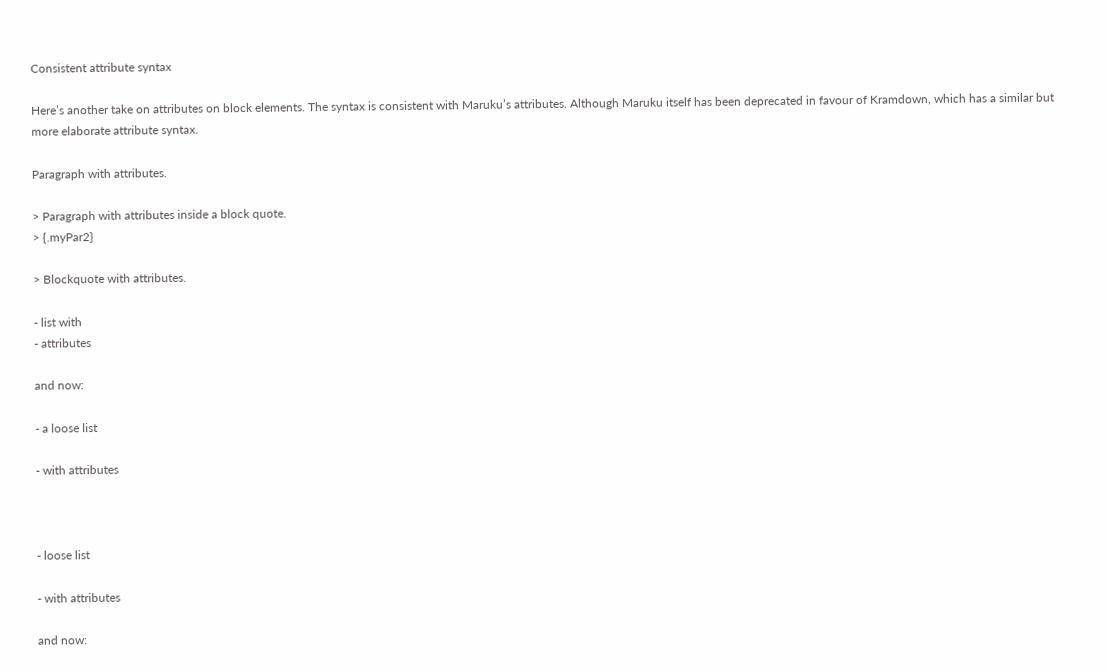Consistent attribute syntax

Here’s another take on attributes on block elements. The syntax is consistent with Maruku’s attributes. Although Maruku itself has been deprecated in favour of Kramdown, which has a similar but more elaborate attribute syntax.

Paragraph with attributes.

> Paragraph with attributes inside a block quote.
> {.myPar2}

> Blockquote with attributes.

- list with
- attributes

and now:

- a loose list

- with attributes



- loose list

- with attributes

and now: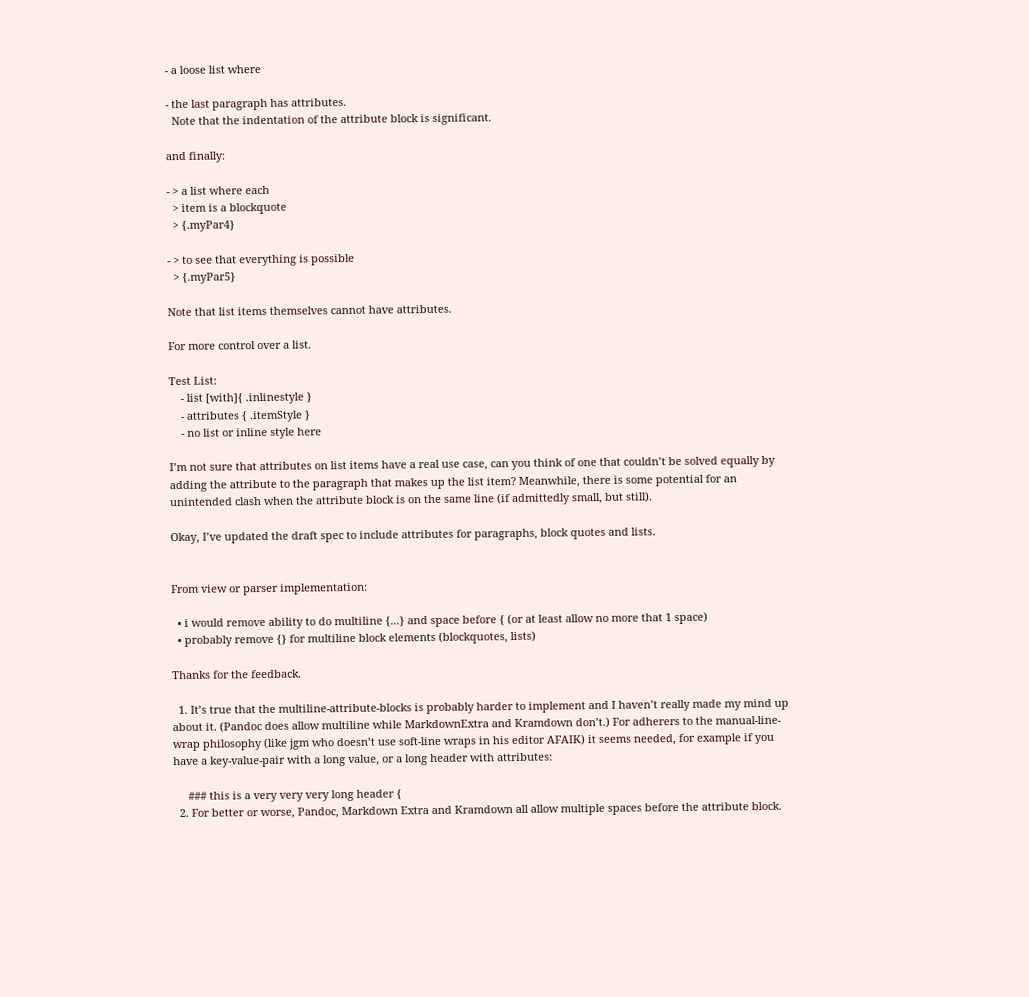- a loose list where

- the last paragraph has attributes.
  Note that the indentation of the attribute block is significant.

and finally:

- > a list where each
  > item is a blockquote
  > {.myPar4}

- > to see that everything is possible
  > {.myPar5}

Note that list items themselves cannot have attributes.

For more control over a list.

Test List:
    - list [with]{ .inlinestyle }
    - attributes { .itemStyle }
    - no list or inline style here

I’m not sure that attributes on list items have a real use case, can you think of one that couldn’t be solved equally by adding the attribute to the paragraph that makes up the list item? Meanwhile, there is some potential for an unintended clash when the attribute block is on the same line (if admittedly small, but still).

Okay, I’ve updated the draft spec to include attributes for paragraphs, block quotes and lists.


From view or parser implementation:

  • i would remove ability to do multiline {...} and space before { (or at least allow no more that 1 space)
  • probably remove {} for multiline block elements (blockquotes, lists)

Thanks for the feedback.

  1. It’s true that the multiline-attribute-blocks is probably harder to implement and I haven’t really made my mind up about it. (Pandoc does allow multiline while MarkdownExtra and Kramdown don’t.) For adherers to the manual-line-wrap philosophy (like jgm who doesn’t use soft-line wraps in his editor AFAIK) it seems needed, for example if you have a key-value-pair with a long value, or a long header with attributes:

     ### this is a very very very long header {
  2. For better or worse, Pandoc, Markdown Extra and Kramdown all allow multiple spaces before the attribute block.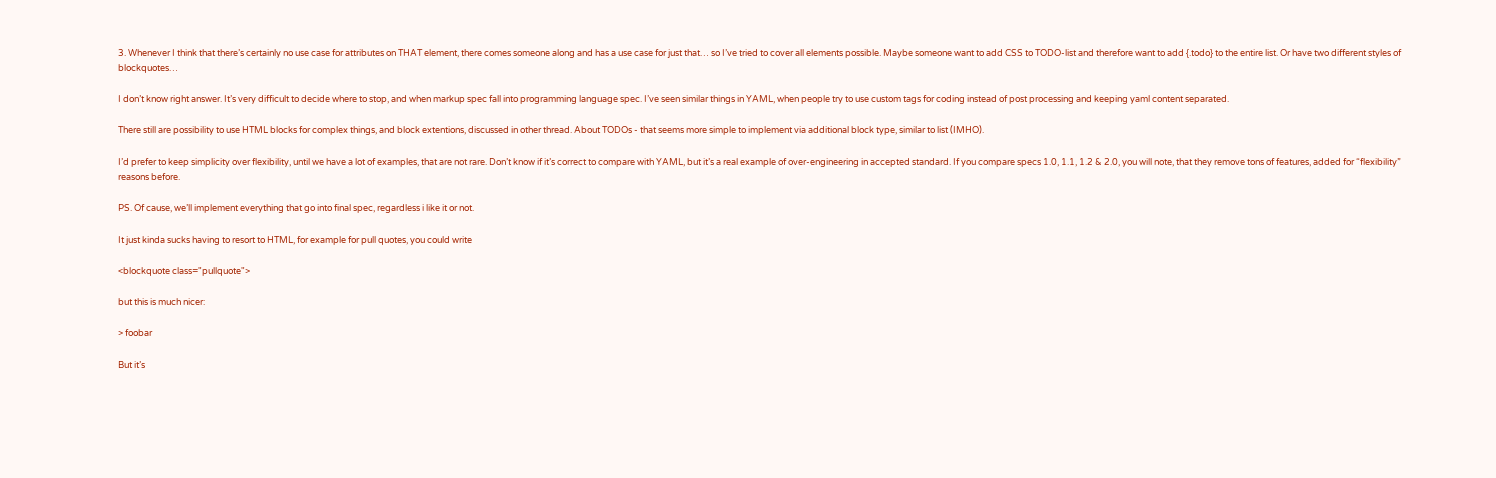3. Whenever I think that there’s certainly no use case for attributes on THAT element, there comes someone along and has a use case for just that… so I’ve tried to cover all elements possible. Maybe someone want to add CSS to TODO-list and therefore want to add {.todo} to the entire list. Or have two different styles of blockquotes…

I don’t know right answer. It’s very difficult to decide where to stop, and when markup spec fall into programming language spec. I’ve seen similar things in YAML, when people try to use custom tags for coding instead of post processing and keeping yaml content separated.

There still are possibility to use HTML blocks for complex things, and block extentions, discussed in other thread. About TODOs - that seems more simple to implement via additional block type, similar to list (IMHO).

I’d prefer to keep simplicity over flexibility, until we have a lot of examples, that are not rare. Don’t know if it’s correct to compare with YAML, but it’s a real example of over-engineering in accepted standard. If you compare specs 1.0, 1.1, 1.2 & 2.0, you will note, that they remove tons of features, added for “flexibility” reasons before.

PS. Of cause, we’ll implement everything that go into final spec, regardless i like it or not.

It just kinda sucks having to resort to HTML, for example for pull quotes, you could write

<blockquote class="pullquote">

but this is much nicer:

> foobar

But it’s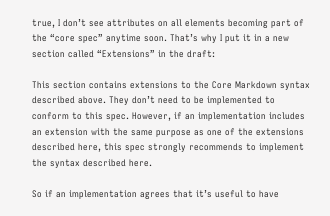true, I don’t see attributes on all elements becoming part of the “core spec” anytime soon. That’s why I put it in a new section called “Extensions” in the draft:

This section contains extensions to the Core Markdown syntax described above. They don’t need to be implemented to conform to this spec. However, if an implementation includes an extension with the same purpose as one of the extensions described here, this spec strongly recommends to implement the syntax described here.

So if an implementation agrees that it’s useful to have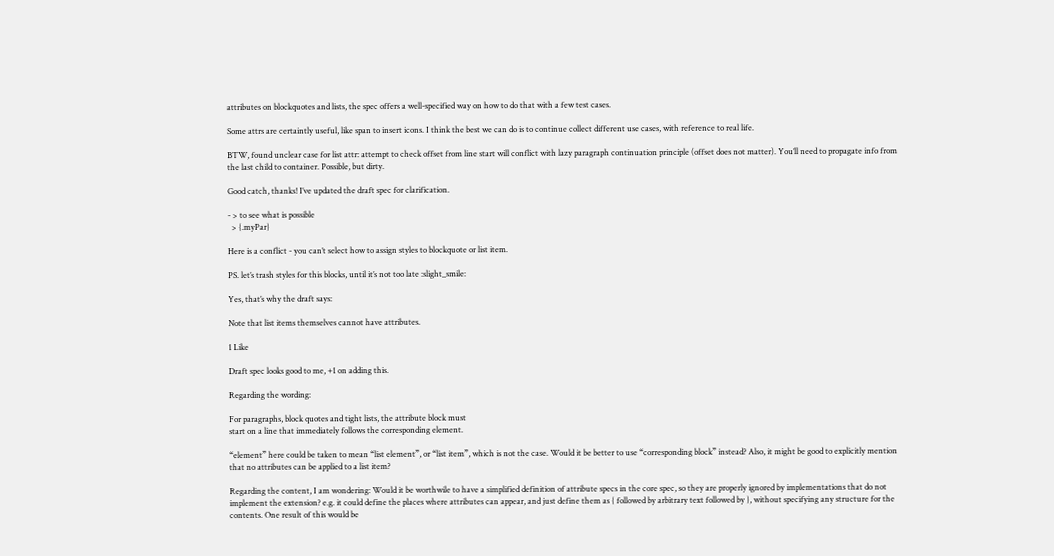attributes on blockquotes and lists, the spec offers a well-specified way on how to do that with a few test cases.

Some attrs are certaintly useful, like span to insert icons. I think the best we can do is to continue collect different use cases, with reference to real life.

BTW, found unclear case for list attr: attempt to check offset from line start will conflict with lazy paragraph continuation principle (offset does not matter). You’ll need to propagate info from the last child to container. Possible, but dirty.

Good catch, thanks! I’ve updated the draft spec for clarification.

- > to see what is possible
  > {.myPar}

Here is a conflict - you can’t select how to assign styles to blockquote or list item.

PS. let’s trash styles for this blocks, until it’s not too late :slight_smile:

Yes, that’s why the draft says:

Note that list items themselves cannot have attributes.

1 Like

Draft spec looks good to me, +1 on adding this.

Regarding the wording:

For paragraphs, block quotes and tight lists, the attribute block must
start on a line that immediately follows the corresponding element.

“element” here could be taken to mean “list element”, or “list item”, which is not the case. Would it be better to use “corresponding block” instead? Also, it might be good to explicitly mention that no attributes can be applied to a list item?

Regarding the content, I am wondering: Would it be worthwile to have a simplified definition of attribute specs in the core spec, so they are properly ignored by implementations that do not implement the extension? e.g. it could define the places where attributes can appear, and just define them as { followed by arbitrary text followed by }, without specifying any structure for the contents. One result of this would be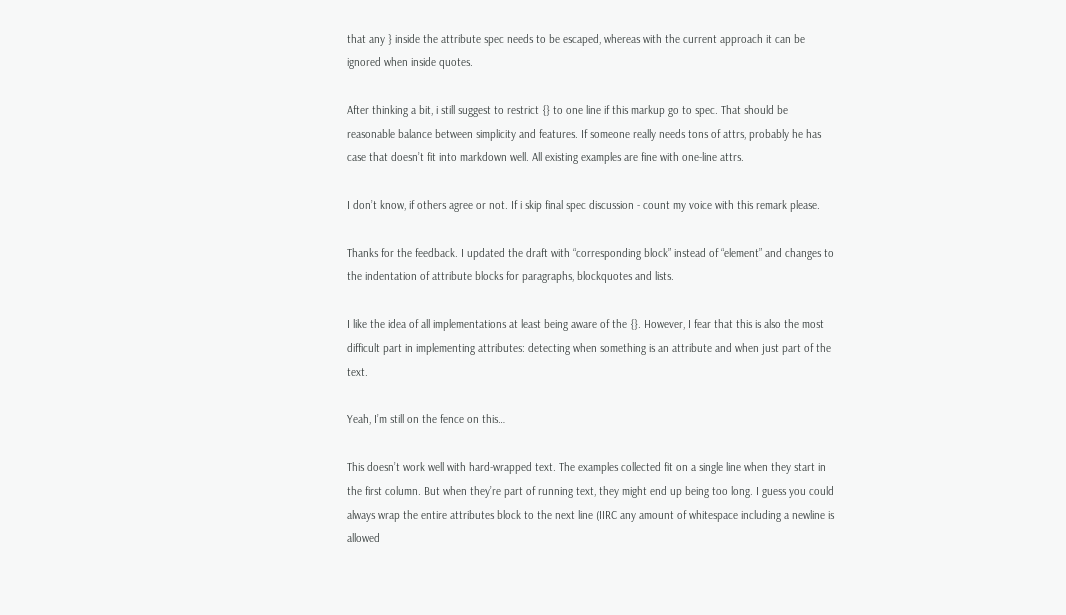that any } inside the attribute spec needs to be escaped, whereas with the current approach it can be ignored when inside quotes.

After thinking a bit, i still suggest to restrict {} to one line if this markup go to spec. That should be reasonable balance between simplicity and features. If someone really needs tons of attrs, probably he has case that doesn’t fit into markdown well. All existing examples are fine with one-line attrs.

I don’t know, if others agree or not. If i skip final spec discussion - count my voice with this remark please.

Thanks for the feedback. I updated the draft with “corresponding block” instead of “element” and changes to the indentation of attribute blocks for paragraphs, blockquotes and lists.

I like the idea of all implementations at least being aware of the {}. However, I fear that this is also the most difficult part in implementing attributes: detecting when something is an attribute and when just part of the text.

Yeah, I’m still on the fence on this…

This doesn’t work well with hard-wrapped text. The examples collected fit on a single line when they start in the first column. But when they’re part of running text, they might end up being too long. I guess you could always wrap the entire attributes block to the next line (IIRC any amount of whitespace including a newline is allowed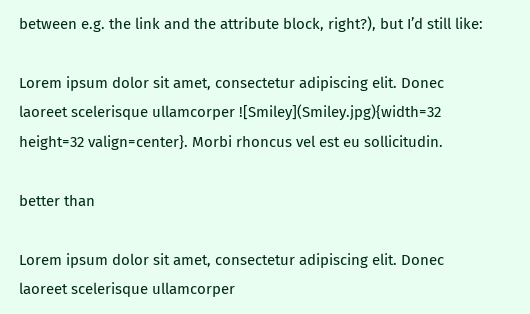between e.g. the link and the attribute block, right?), but I’d still like:

Lorem ipsum dolor sit amet, consectetur adipiscing elit. Donec
laoreet scelerisque ullamcorper ![Smiley](Smiley.jpg){width=32
height=32 valign=center}. Morbi rhoncus vel est eu sollicitudin.

better than

Lorem ipsum dolor sit amet, consectetur adipiscing elit. Donec
laoreet scelerisque ullamcorper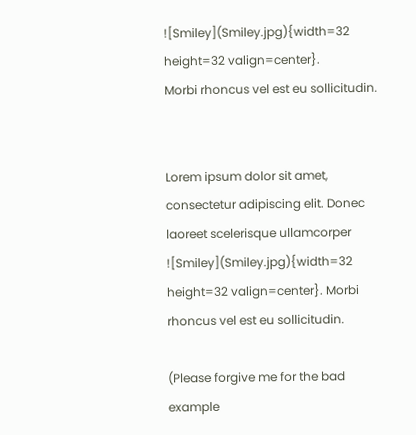![Smiley](Smiley.jpg){width=32 height=32 valign=center}.
Morbi rhoncus vel est eu sollicitudin.


Lorem ipsum dolor sit amet, consectetur adipiscing elit. Donec
laoreet scelerisque ullamcorper
![Smiley](Smiley.jpg){width=32 height=32 valign=center}. Morbi
rhoncus vel est eu sollicitudin.

(Please forgive me for the bad example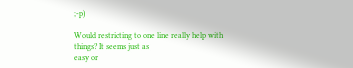;-p)

Would restricting to one line really help with things? It seems just as
easy or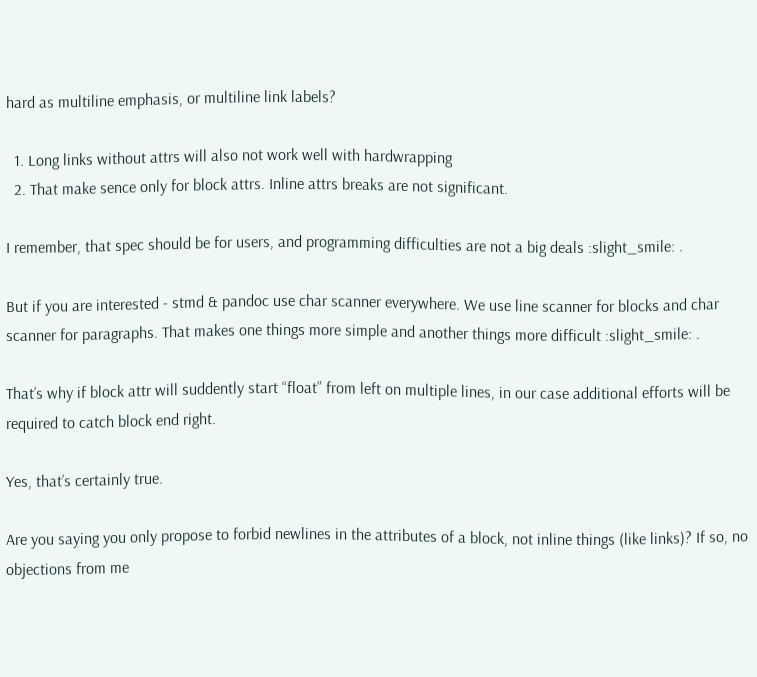hard as multiline emphasis, or multiline link labels?

  1. Long links without attrs will also not work well with hardwrapping
  2. That make sence only for block attrs. Inline attrs breaks are not significant.

I remember, that spec should be for users, and programming difficulties are not a big deals :slight_smile: .

But if you are interested - stmd & pandoc use char scanner everywhere. We use line scanner for blocks and char scanner for paragraphs. That makes one things more simple and another things more difficult :slight_smile: .

That’s why if block attr will suddently start “float” from left on multiple lines, in our case additional efforts will be required to catch block end right.

Yes, that’s certainly true.

Are you saying you only propose to forbid newlines in the attributes of a block, not inline things (like links)? If so, no objections from me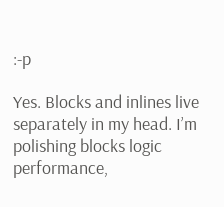:-p

Yes. Blocks and inlines live separately in my head. I’m polishing blocks logic performance,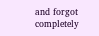and forgot completely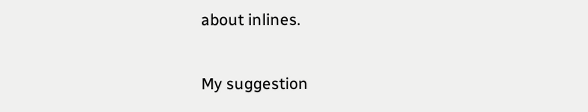about inlines.

My suggestion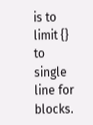is to limit {} to single line for blocks.